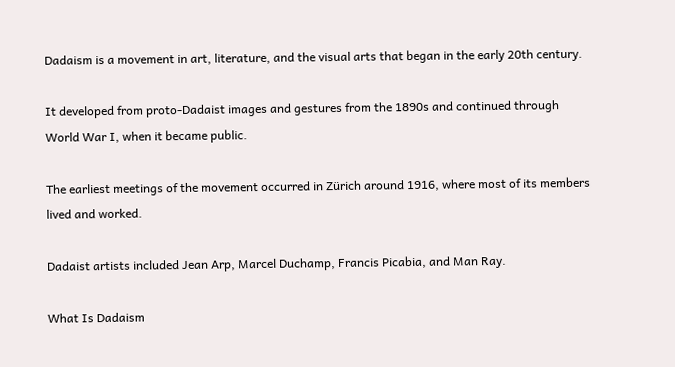Dadaism is a movement in art, literature, and the visual arts that began in the early 20th century.

It developed from proto-Dadaist images and gestures from the 1890s and continued through World War I, when it became public.

The earliest meetings of the movement occurred in Zürich around 1916, where most of its members lived and worked.

Dadaist artists included Jean Arp, Marcel Duchamp, Francis Picabia, and Man Ray.

What Is Dadaism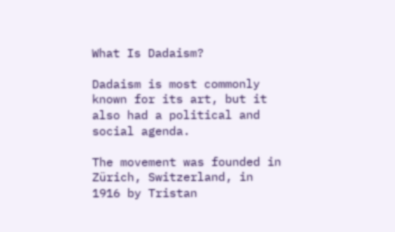What Is Dadaism?

Dadaism is most commonly known for its art, but it also had a political and social agenda.

The movement was founded in Zürich, Switzerland, in 1916 by Tristan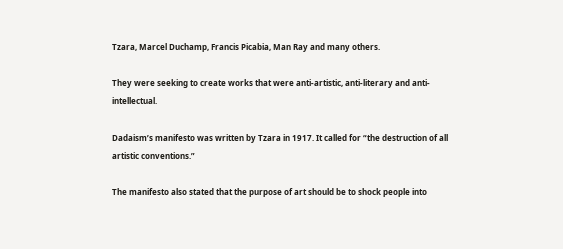Tzara, Marcel Duchamp, Francis Picabia, Man Ray and many others.

They were seeking to create works that were anti-artistic, anti-literary and anti-intellectual.

Dadaism’s manifesto was written by Tzara in 1917. It called for “the destruction of all artistic conventions.”

The manifesto also stated that the purpose of art should be to shock people into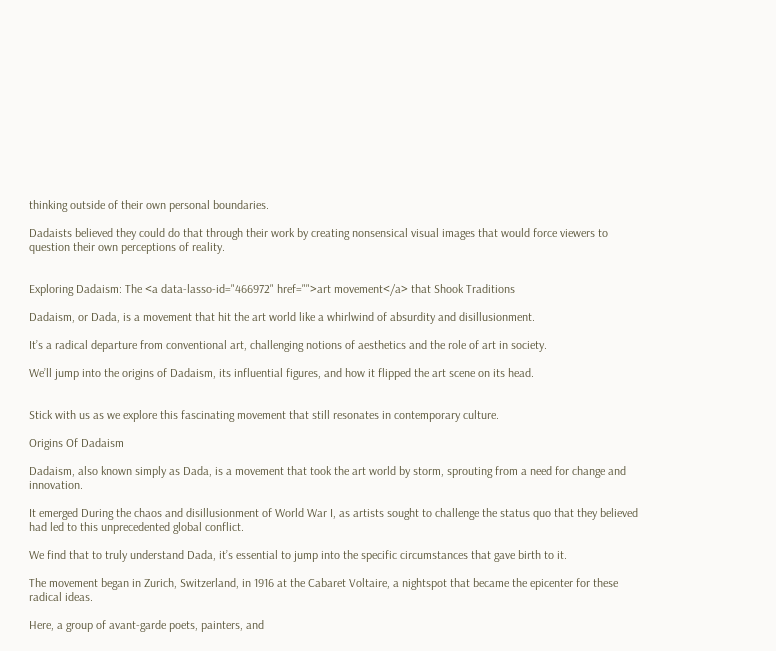thinking outside of their own personal boundaries.

Dadaists believed they could do that through their work by creating nonsensical visual images that would force viewers to question their own perceptions of reality.


Exploring Dadaism: The <a data-lasso-id="466972" href="">art movement</a> that Shook Traditions

Dadaism, or Dada, is a movement that hit the art world like a whirlwind of absurdity and disillusionment.

It’s a radical departure from conventional art, challenging notions of aesthetics and the role of art in society.

We’ll jump into the origins of Dadaism, its influential figures, and how it flipped the art scene on its head.


Stick with us as we explore this fascinating movement that still resonates in contemporary culture.

Origins Of Dadaism

Dadaism, also known simply as Dada, is a movement that took the art world by storm, sprouting from a need for change and innovation.

It emerged During the chaos and disillusionment of World War I, as artists sought to challenge the status quo that they believed had led to this unprecedented global conflict.

We find that to truly understand Dada, it’s essential to jump into the specific circumstances that gave birth to it.

The movement began in Zurich, Switzerland, in 1916 at the Cabaret Voltaire, a nightspot that became the epicenter for these radical ideas.

Here, a group of avant-garde poets, painters, and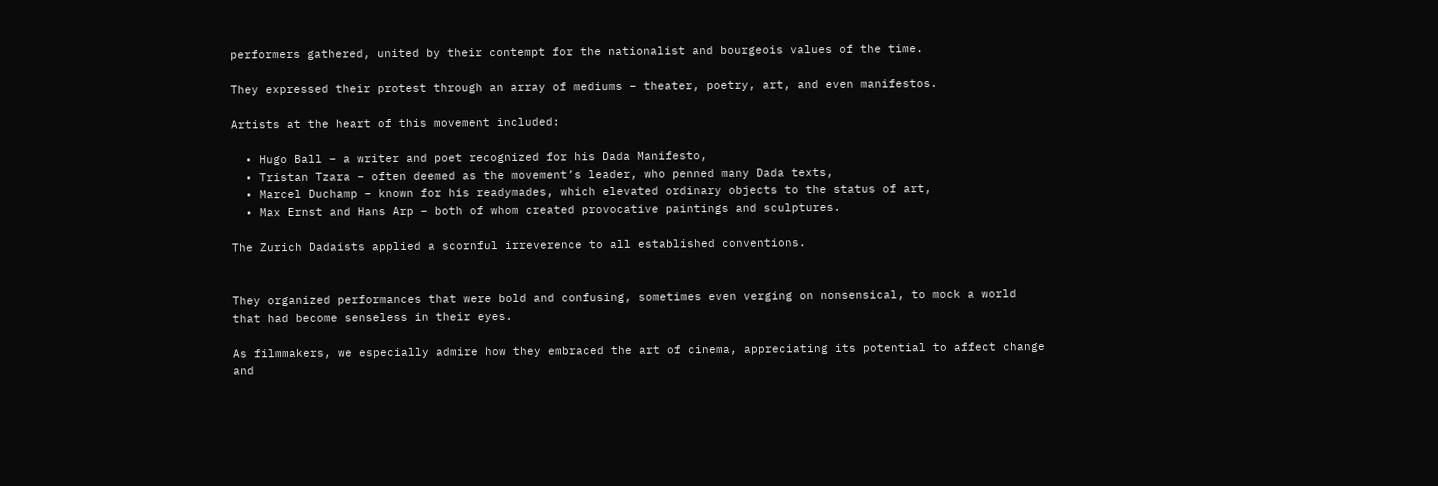performers gathered, united by their contempt for the nationalist and bourgeois values of the time.

They expressed their protest through an array of mediums – theater, poetry, art, and even manifestos.

Artists at the heart of this movement included:

  • Hugo Ball – a writer and poet recognized for his Dada Manifesto,
  • Tristan Tzara – often deemed as the movement’s leader, who penned many Dada texts,
  • Marcel Duchamp – known for his readymades, which elevated ordinary objects to the status of art,
  • Max Ernst and Hans Arp – both of whom created provocative paintings and sculptures.

The Zurich Dadaists applied a scornful irreverence to all established conventions.


They organized performances that were bold and confusing, sometimes even verging on nonsensical, to mock a world that had become senseless in their eyes.

As filmmakers, we especially admire how they embraced the art of cinema, appreciating its potential to affect change and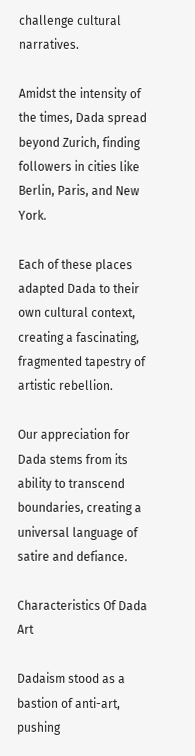challenge cultural narratives.

Amidst the intensity of the times, Dada spread beyond Zurich, finding followers in cities like Berlin, Paris, and New York.

Each of these places adapted Dada to their own cultural context, creating a fascinating, fragmented tapestry of artistic rebellion.

Our appreciation for Dada stems from its ability to transcend boundaries, creating a universal language of satire and defiance.

Characteristics Of Dada Art

Dadaism stood as a bastion of anti-art, pushing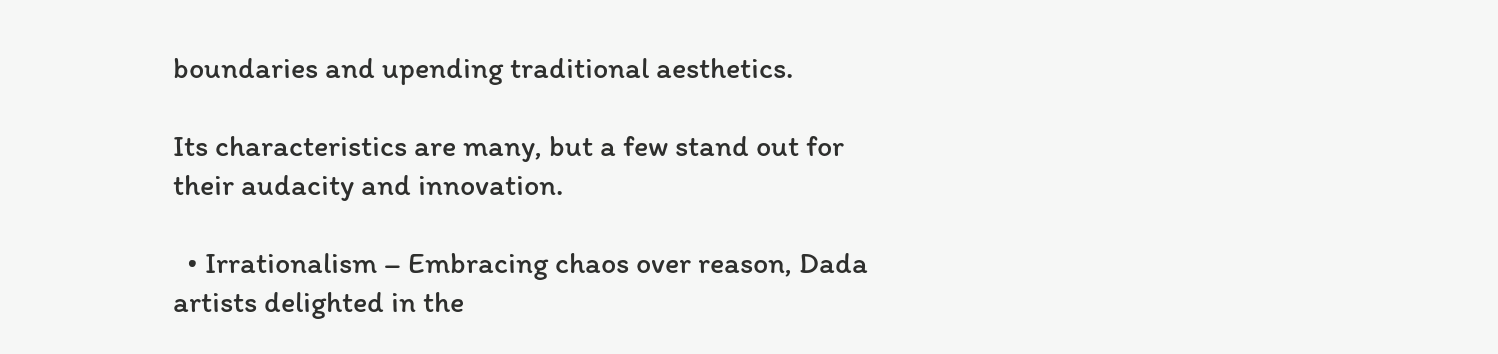boundaries and upending traditional aesthetics.

Its characteristics are many, but a few stand out for their audacity and innovation.

  • Irrationalism – Embracing chaos over reason, Dada artists delighted in the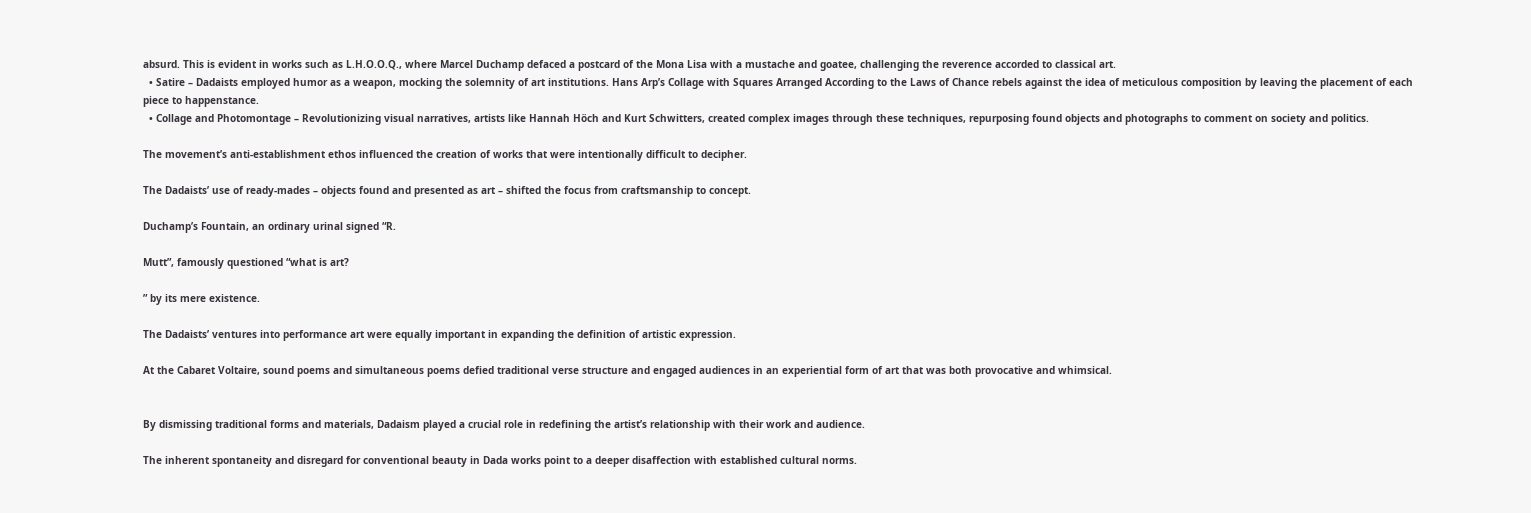absurd. This is evident in works such as L.H.O.O.Q., where Marcel Duchamp defaced a postcard of the Mona Lisa with a mustache and goatee, challenging the reverence accorded to classical art.
  • Satire – Dadaists employed humor as a weapon, mocking the solemnity of art institutions. Hans Arp’s Collage with Squares Arranged According to the Laws of Chance rebels against the idea of meticulous composition by leaving the placement of each piece to happenstance.
  • Collage and Photomontage – Revolutionizing visual narratives, artists like Hannah Höch and Kurt Schwitters, created complex images through these techniques, repurposing found objects and photographs to comment on society and politics.

The movement’s anti-establishment ethos influenced the creation of works that were intentionally difficult to decipher.

The Dadaists’ use of ready-mades – objects found and presented as art – shifted the focus from craftsmanship to concept.

Duchamp’s Fountain, an ordinary urinal signed “R.

Mutt”, famously questioned “what is art?

” by its mere existence.

The Dadaists’ ventures into performance art were equally important in expanding the definition of artistic expression.

At the Cabaret Voltaire, sound poems and simultaneous poems defied traditional verse structure and engaged audiences in an experiential form of art that was both provocative and whimsical.


By dismissing traditional forms and materials, Dadaism played a crucial role in redefining the artist’s relationship with their work and audience.

The inherent spontaneity and disregard for conventional beauty in Dada works point to a deeper disaffection with established cultural norms.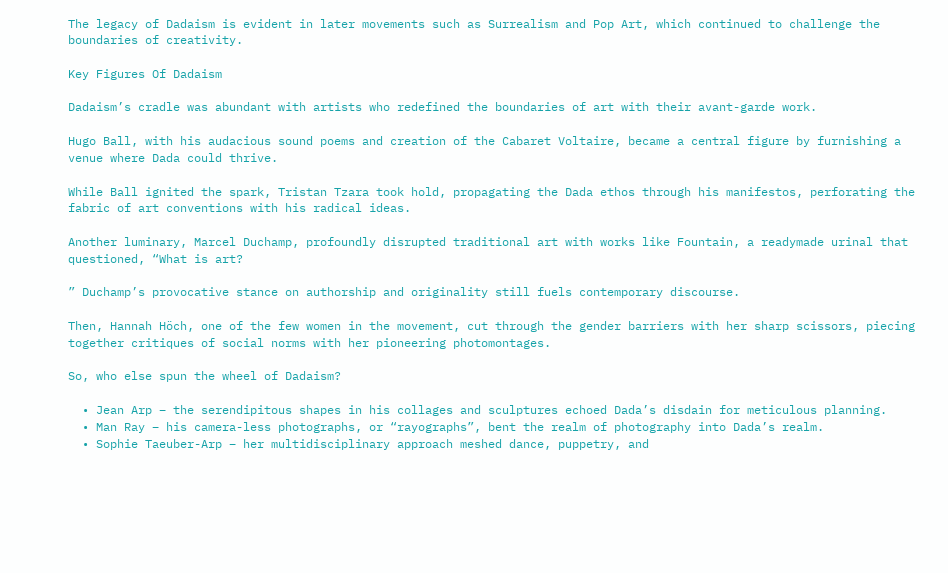The legacy of Dadaism is evident in later movements such as Surrealism and Pop Art, which continued to challenge the boundaries of creativity.

Key Figures Of Dadaism

Dadaism’s cradle was abundant with artists who redefined the boundaries of art with their avant-garde work.

Hugo Ball, with his audacious sound poems and creation of the Cabaret Voltaire, became a central figure by furnishing a venue where Dada could thrive.

While Ball ignited the spark, Tristan Tzara took hold, propagating the Dada ethos through his manifestos, perforating the fabric of art conventions with his radical ideas.

Another luminary, Marcel Duchamp, profoundly disrupted traditional art with works like Fountain, a readymade urinal that questioned, “What is art?

” Duchamp’s provocative stance on authorship and originality still fuels contemporary discourse.

Then, Hannah Höch, one of the few women in the movement, cut through the gender barriers with her sharp scissors, piecing together critiques of social norms with her pioneering photomontages.

So, who else spun the wheel of Dadaism?

  • Jean Arp – the serendipitous shapes in his collages and sculptures echoed Dada’s disdain for meticulous planning.
  • Man Ray – his camera-less photographs, or “rayographs”, bent the realm of photography into Dada’s realm.
  • Sophie Taeuber-Arp – her multidisciplinary approach meshed dance, puppetry, and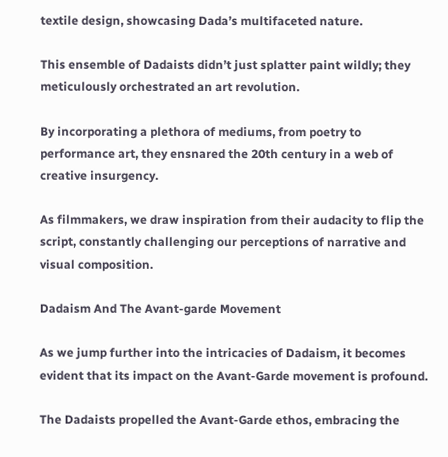textile design, showcasing Dada’s multifaceted nature.

This ensemble of Dadaists didn’t just splatter paint wildly; they meticulously orchestrated an art revolution.

By incorporating a plethora of mediums, from poetry to performance art, they ensnared the 20th century in a web of creative insurgency.

As filmmakers, we draw inspiration from their audacity to flip the script, constantly challenging our perceptions of narrative and visual composition.

Dadaism And The Avant-garde Movement

As we jump further into the intricacies of Dadaism, it becomes evident that its impact on the Avant-Garde movement is profound.

The Dadaists propelled the Avant-Garde ethos, embracing the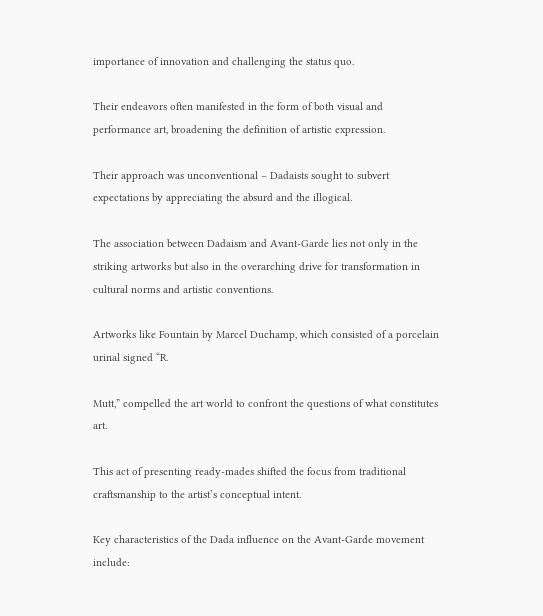importance of innovation and challenging the status quo.

Their endeavors often manifested in the form of both visual and performance art, broadening the definition of artistic expression.

Their approach was unconventional – Dadaists sought to subvert expectations by appreciating the absurd and the illogical.

The association between Dadaism and Avant-Garde lies not only in the striking artworks but also in the overarching drive for transformation in cultural norms and artistic conventions.

Artworks like Fountain by Marcel Duchamp, which consisted of a porcelain urinal signed “R.

Mutt,” compelled the art world to confront the questions of what constitutes art.

This act of presenting ready-mades shifted the focus from traditional craftsmanship to the artist’s conceptual intent.

Key characteristics of the Dada influence on the Avant-Garde movement include: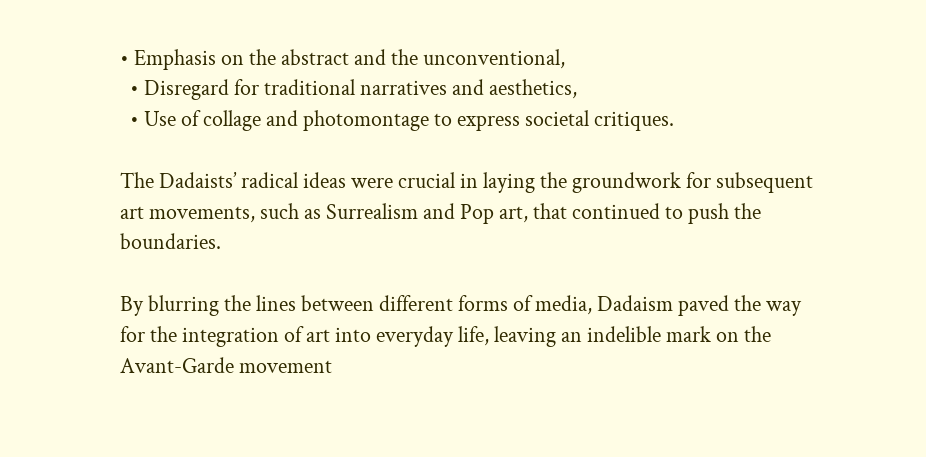• Emphasis on the abstract and the unconventional,
  • Disregard for traditional narratives and aesthetics,
  • Use of collage and photomontage to express societal critiques.

The Dadaists’ radical ideas were crucial in laying the groundwork for subsequent art movements, such as Surrealism and Pop art, that continued to push the boundaries.

By blurring the lines between different forms of media, Dadaism paved the way for the integration of art into everyday life, leaving an indelible mark on the Avant-Garde movement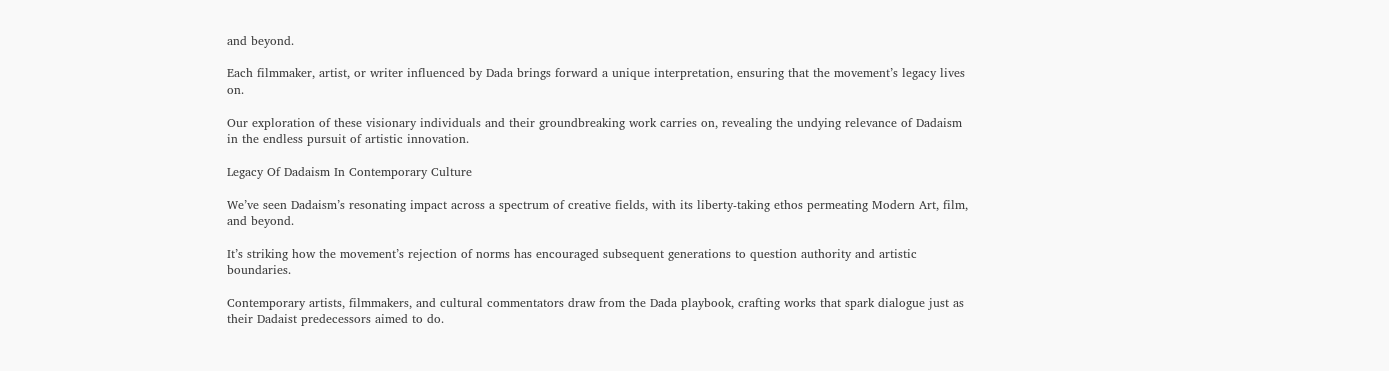and beyond.

Each filmmaker, artist, or writer influenced by Dada brings forward a unique interpretation, ensuring that the movement’s legacy lives on.

Our exploration of these visionary individuals and their groundbreaking work carries on, revealing the undying relevance of Dadaism in the endless pursuit of artistic innovation.

Legacy Of Dadaism In Contemporary Culture

We’ve seen Dadaism’s resonating impact across a spectrum of creative fields, with its liberty-taking ethos permeating Modern Art, film, and beyond.

It’s striking how the movement’s rejection of norms has encouraged subsequent generations to question authority and artistic boundaries.

Contemporary artists, filmmakers, and cultural commentators draw from the Dada playbook, crafting works that spark dialogue just as their Dadaist predecessors aimed to do.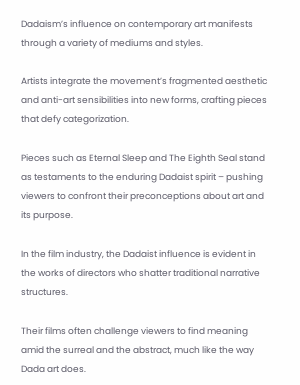Dadaism’s influence on contemporary art manifests through a variety of mediums and styles.

Artists integrate the movement’s fragmented aesthetic and anti-art sensibilities into new forms, crafting pieces that defy categorization.

Pieces such as Eternal Sleep and The Eighth Seal stand as testaments to the enduring Dadaist spirit – pushing viewers to confront their preconceptions about art and its purpose.

In the film industry, the Dadaist influence is evident in the works of directors who shatter traditional narrative structures.

Their films often challenge viewers to find meaning amid the surreal and the abstract, much like the way Dada art does.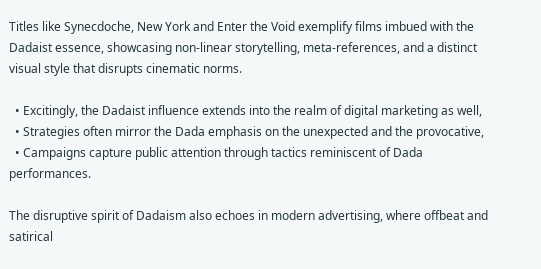Titles like Synecdoche, New York and Enter the Void exemplify films imbued with the Dadaist essence, showcasing non-linear storytelling, meta-references, and a distinct visual style that disrupts cinematic norms.

  • Excitingly, the Dadaist influence extends into the realm of digital marketing as well,
  • Strategies often mirror the Dada emphasis on the unexpected and the provocative,
  • Campaigns capture public attention through tactics reminiscent of Dada performances.

The disruptive spirit of Dadaism also echoes in modern advertising, where offbeat and satirical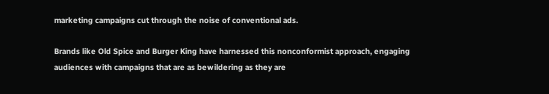marketing campaigns cut through the noise of conventional ads.

Brands like Old Spice and Burger King have harnessed this nonconformist approach, engaging audiences with campaigns that are as bewildering as they are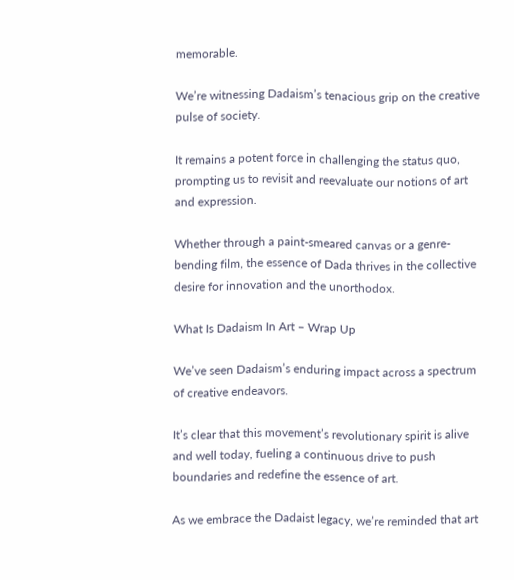memorable.

We’re witnessing Dadaism’s tenacious grip on the creative pulse of society.

It remains a potent force in challenging the status quo, prompting us to revisit and reevaluate our notions of art and expression.

Whether through a paint-smeared canvas or a genre-bending film, the essence of Dada thrives in the collective desire for innovation and the unorthodox.

What Is Dadaism In Art – Wrap Up

We’ve seen Dadaism’s enduring impact across a spectrum of creative endeavors.

It’s clear that this movement’s revolutionary spirit is alive and well today, fueling a continuous drive to push boundaries and redefine the essence of art.

As we embrace the Dadaist legacy, we’re reminded that art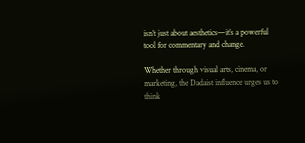isn’t just about aesthetics—it’s a powerful tool for commentary and change.

Whether through visual arts, cinema, or marketing, the Dadaist influence urges us to think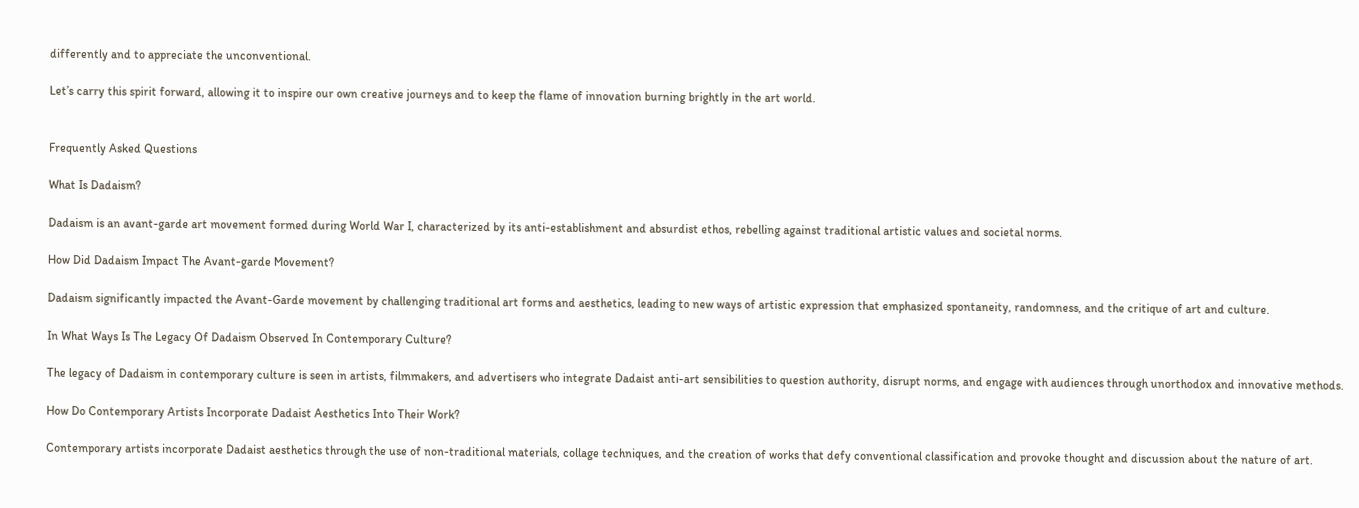differently and to appreciate the unconventional.

Let’s carry this spirit forward, allowing it to inspire our own creative journeys and to keep the flame of innovation burning brightly in the art world.


Frequently Asked Questions

What Is Dadaism?

Dadaism is an avant-garde art movement formed during World War I, characterized by its anti-establishment and absurdist ethos, rebelling against traditional artistic values and societal norms.

How Did Dadaism Impact The Avant-garde Movement?

Dadaism significantly impacted the Avant-Garde movement by challenging traditional art forms and aesthetics, leading to new ways of artistic expression that emphasized spontaneity, randomness, and the critique of art and culture.

In What Ways Is The Legacy Of Dadaism Observed In Contemporary Culture?

The legacy of Dadaism in contemporary culture is seen in artists, filmmakers, and advertisers who integrate Dadaist anti-art sensibilities to question authority, disrupt norms, and engage with audiences through unorthodox and innovative methods.

How Do Contemporary Artists Incorporate Dadaist Aesthetics Into Their Work?

Contemporary artists incorporate Dadaist aesthetics through the use of non-traditional materials, collage techniques, and the creation of works that defy conventional classification and provoke thought and discussion about the nature of art.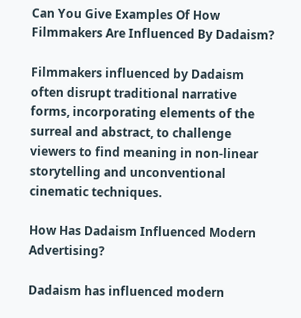Can You Give Examples Of How Filmmakers Are Influenced By Dadaism?

Filmmakers influenced by Dadaism often disrupt traditional narrative forms, incorporating elements of the surreal and abstract, to challenge viewers to find meaning in non-linear storytelling and unconventional cinematic techniques.

How Has Dadaism Influenced Modern Advertising?

Dadaism has influenced modern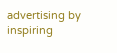advertising by inspiring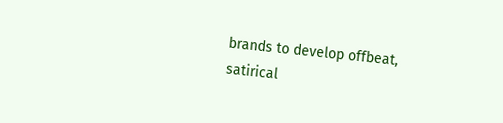brands to develop offbeat, satirical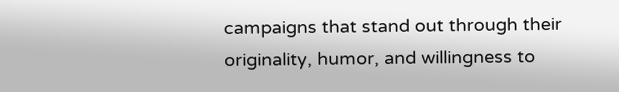campaigns that stand out through their originality, humor, and willingness to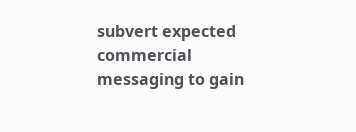subvert expected commercial messaging to gain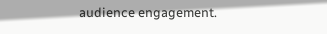audience engagement.